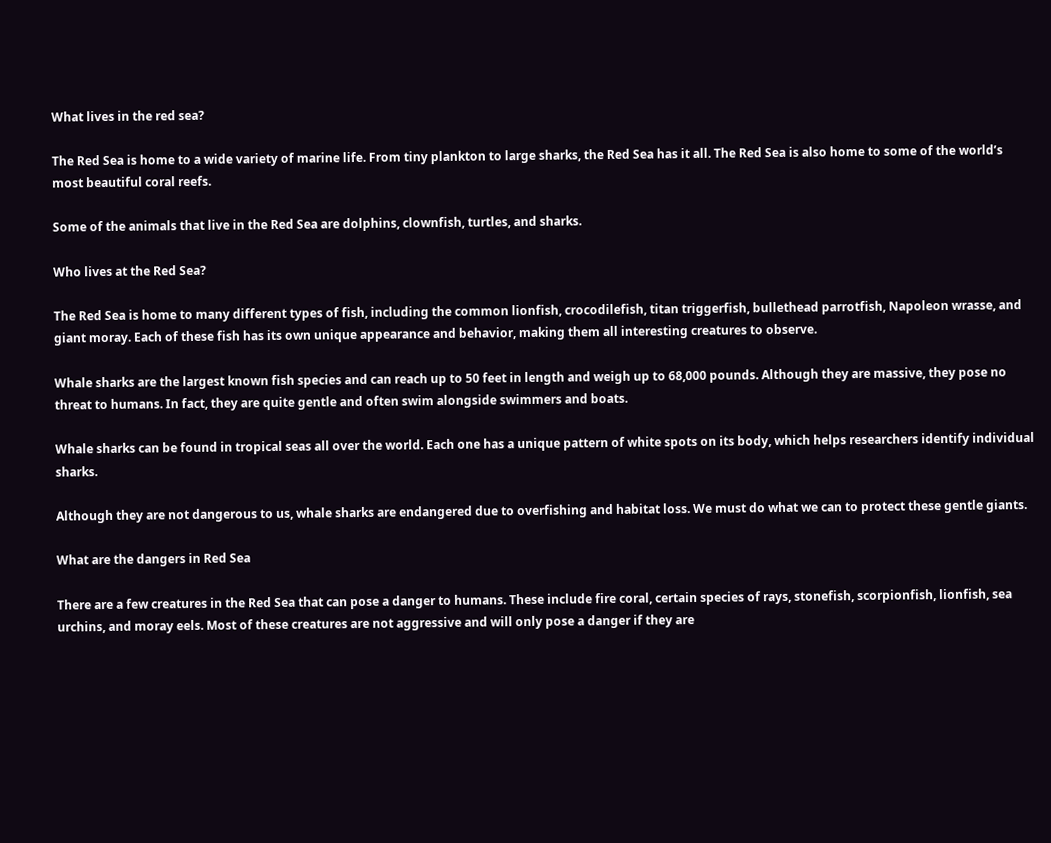What lives in the red sea?

The Red Sea is home to a wide variety of marine life. From tiny plankton to large sharks, the Red Sea has it all. The Red Sea is also home to some of the world’s most beautiful coral reefs.

Some of the animals that live in the Red Sea are dolphins, clownfish, turtles, and sharks.

Who lives at the Red Sea?

The Red Sea is home to many different types of fish, including the common lionfish, crocodilefish, titan triggerfish, bullethead parrotfish, Napoleon wrasse, and giant moray. Each of these fish has its own unique appearance and behavior, making them all interesting creatures to observe.

Whale sharks are the largest known fish species and can reach up to 50 feet in length and weigh up to 68,000 pounds. Although they are massive, they pose no threat to humans. In fact, they are quite gentle and often swim alongside swimmers and boats.

Whale sharks can be found in tropical seas all over the world. Each one has a unique pattern of white spots on its body, which helps researchers identify individual sharks.

Although they are not dangerous to us, whale sharks are endangered due to overfishing and habitat loss. We must do what we can to protect these gentle giants.

What are the dangers in Red Sea

There are a few creatures in the Red Sea that can pose a danger to humans. These include fire coral, certain species of rays, stonefish, scorpionfish, lionfish, sea urchins, and moray eels. Most of these creatures are not aggressive and will only pose a danger if they are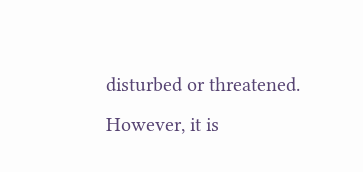disturbed or threatened. However, it is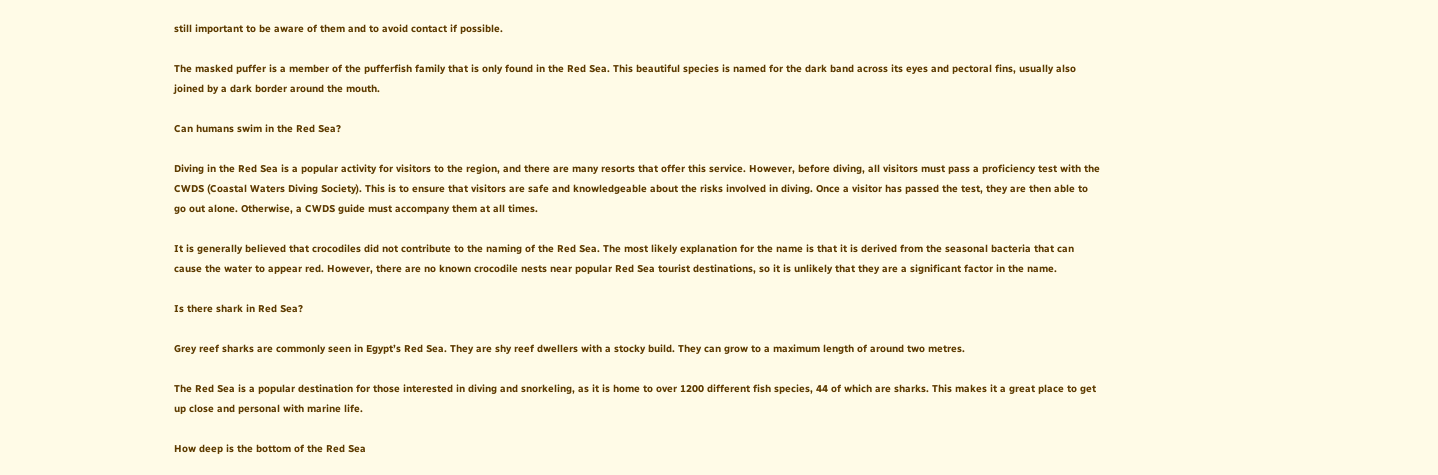still important to be aware of them and to avoid contact if possible.

The masked puffer is a member of the pufferfish family that is only found in the Red Sea. This beautiful species is named for the dark band across its eyes and pectoral fins, usually also joined by a dark border around the mouth.

Can humans swim in the Red Sea?

Diving in the Red Sea is a popular activity for visitors to the region, and there are many resorts that offer this service. However, before diving, all visitors must pass a proficiency test with the CWDS (Coastal Waters Diving Society). This is to ensure that visitors are safe and knowledgeable about the risks involved in diving. Once a visitor has passed the test, they are then able to go out alone. Otherwise, a CWDS guide must accompany them at all times.

It is generally believed that crocodiles did not contribute to the naming of the Red Sea. The most likely explanation for the name is that it is derived from the seasonal bacteria that can cause the water to appear red. However, there are no known crocodile nests near popular Red Sea tourist destinations, so it is unlikely that they are a significant factor in the name.

Is there shark in Red Sea?

Grey reef sharks are commonly seen in Egypt’s Red Sea. They are shy reef dwellers with a stocky build. They can grow to a maximum length of around two metres.

The Red Sea is a popular destination for those interested in diving and snorkeling, as it is home to over 1200 different fish species, 44 of which are sharks. This makes it a great place to get up close and personal with marine life.

How deep is the bottom of the Red Sea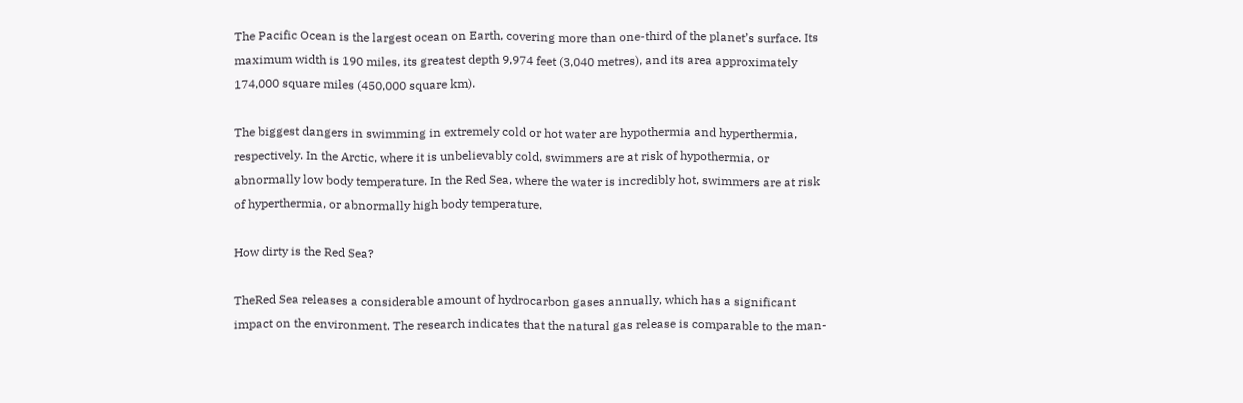The Pacific Ocean is the largest ocean on Earth, covering more than one-third of the planet’s surface. Its maximum width is 190 miles, its greatest depth 9,974 feet (3,040 metres), and its area approximately 174,000 square miles (450,000 square km).

The biggest dangers in swimming in extremely cold or hot water are hypothermia and hyperthermia, respectively. In the Arctic, where it is unbelievably cold, swimmers are at risk of hypothermia, or abnormally low body temperature. In the Red Sea, where the water is incredibly hot, swimmers are at risk of hyperthermia, or abnormally high body temperature.

How dirty is the Red Sea?

TheRed Sea releases a considerable amount of hydrocarbon gases annually, which has a significant impact on the environment. The research indicates that the natural gas release is comparable to the man-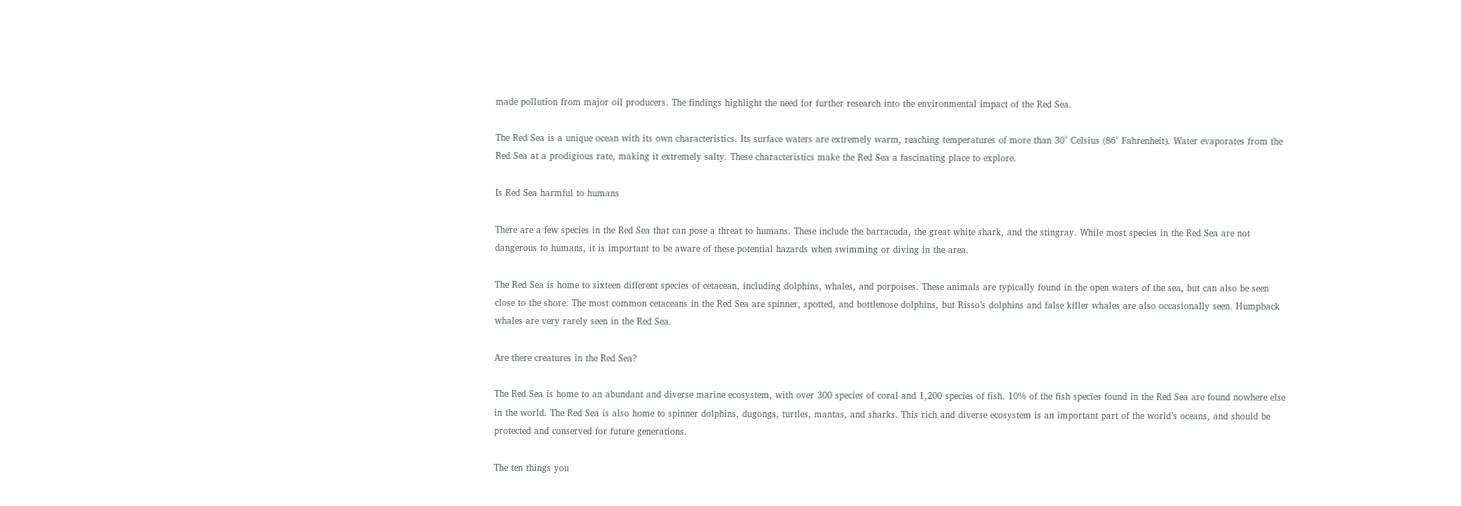made pollution from major oil producers. The findings highlight the need for further research into the environmental impact of the Red Sea.

The Red Sea is a unique ocean with its own characteristics. Its surface waters are extremely warm, reaching temperatures of more than 30° Celsius (86° Fahrenheit). Water evaporates from the Red Sea at a prodigious rate, making it extremely salty. These characteristics make the Red Sea a fascinating place to explore.

Is Red Sea harmful to humans

There are a few species in the Red Sea that can pose a threat to humans. These include the barracuda, the great white shark, and the stingray. While most species in the Red Sea are not dangerous to humans, it is important to be aware of these potential hazards when swimming or diving in the area.

The Red Sea is home to sixteen different species of cetacean, including dolphins, whales, and porpoises. These animals are typically found in the open waters of the sea, but can also be seen close to the shore. The most common cetaceans in the Red Sea are spinner, spotted, and bottlenose dolphins, but Risso’s dolphins and false killer whales are also occasionally seen. Humpback whales are very rarely seen in the Red Sea.

Are there creatures in the Red Sea?

The Red Sea is home to an abundant and diverse marine ecosystem, with over 300 species of coral and 1,200 species of fish. 10% of the fish species found in the Red Sea are found nowhere else in the world. The Red Sea is also home to spinner dolphins, dugongs, turtles, mantas, and sharks. This rich and diverse ecosystem is an important part of the world’s oceans, and should be protected and conserved for future generations.

The ten things you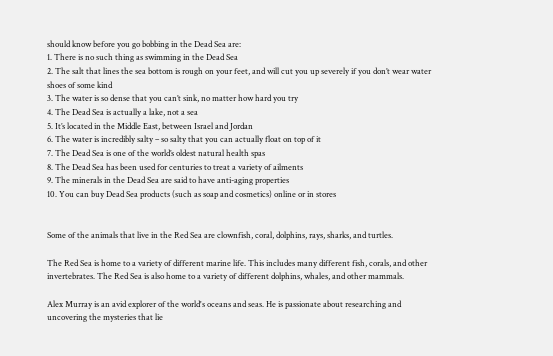should know before you go bobbing in the Dead Sea are:
1. There is no such thing as swimming in the Dead Sea
2. The salt that lines the sea bottom is rough on your feet, and will cut you up severely if you don’t wear water shoes of some kind
3. The water is so dense that you can’t sink, no matter how hard you try
4. The Dead Sea is actually a lake, not a sea
5. It’s located in the Middle East, between Israel and Jordan
6. The water is incredibly salty – so salty that you can actually float on top of it
7. The Dead Sea is one of the world’s oldest natural health spas
8. The Dead Sea has been used for centuries to treat a variety of ailments
9. The minerals in the Dead Sea are said to have anti-aging properties
10. You can buy Dead Sea products (such as soap and cosmetics) online or in stores


Some of the animals that live in the Red Sea are clownfish, coral, dolphins, rays, sharks, and turtles.

The Red Sea is home to a variety of different marine life. This includes many different fish, corals, and other invertebrates. The Red Sea is also home to a variety of different dolphins, whales, and other mammals.

Alex Murray is an avid explorer of the world's oceans and seas. He is passionate about researching and uncovering the mysteries that lie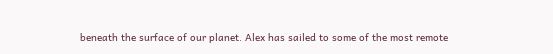beneath the surface of our planet. Alex has sailed to some of the most remote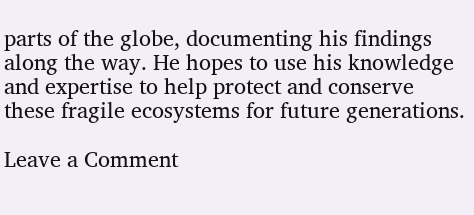parts of the globe, documenting his findings along the way. He hopes to use his knowledge and expertise to help protect and conserve these fragile ecosystems for future generations.

Leave a Comment